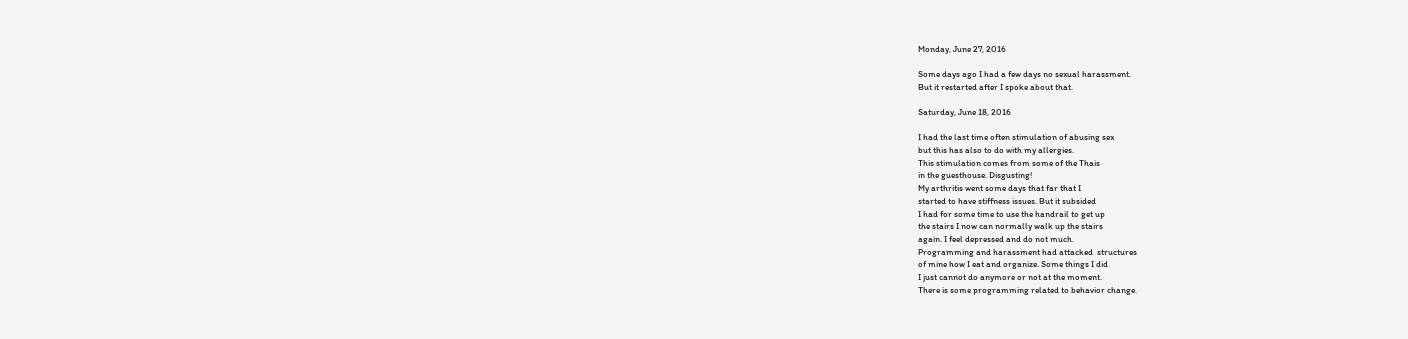Monday, June 27, 2016

Some days ago I had a few days no sexual harassment.
But it restarted after I spoke about that.

Saturday, June 18, 2016

I had the last time often stimulation of abusing sex
but this has also to do with my allergies.
This stimulation comes from some of the Thais
in the guesthouse. Disgusting!
My arthritis went some days that far that I
started to have stiffness issues. But it subsided
I had for some time to use the handrail to get up
the stairs I now can normally walk up the stairs
again. I feel depressed and do not much.
Programming and harassment had attacked  structures
of mine how I eat and organize. Some things I did
I just cannot do anymore or not at the moment.
There is some programming related to behavior change.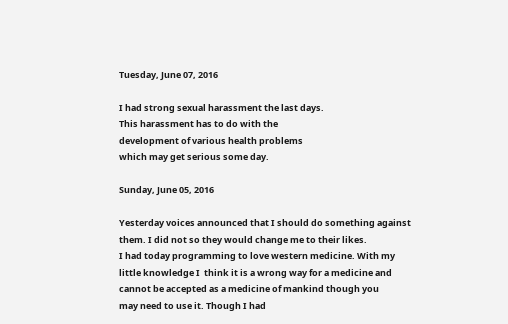Tuesday, June 07, 2016

I had strong sexual harassment the last days.
This harassment has to do with the
development of various health problems
which may get serious some day.

Sunday, June 05, 2016

Yesterday voices announced that I should do something against
them. I did not so they would change me to their likes.
I had today programming to love western medicine. With my
little knowledge I  think it is a wrong way for a medicine and
cannot be accepted as a medicine of mankind though you
may need to use it. Though I had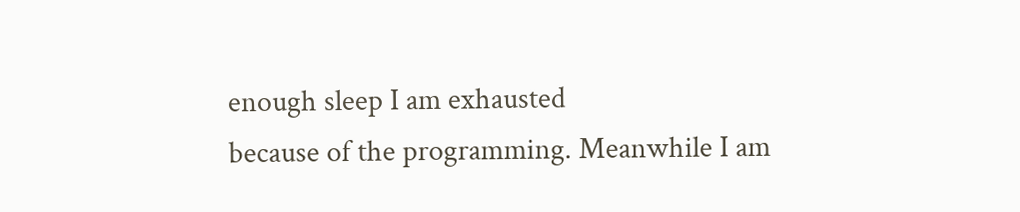enough sleep I am exhausted
because of the programming. Meanwhile I am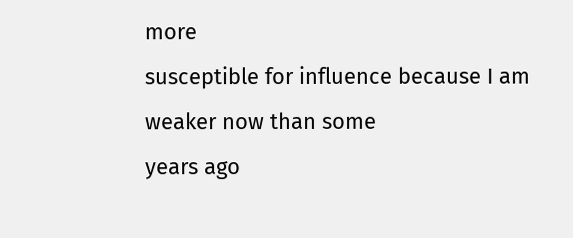more
susceptible for influence because I am weaker now than some
years ago